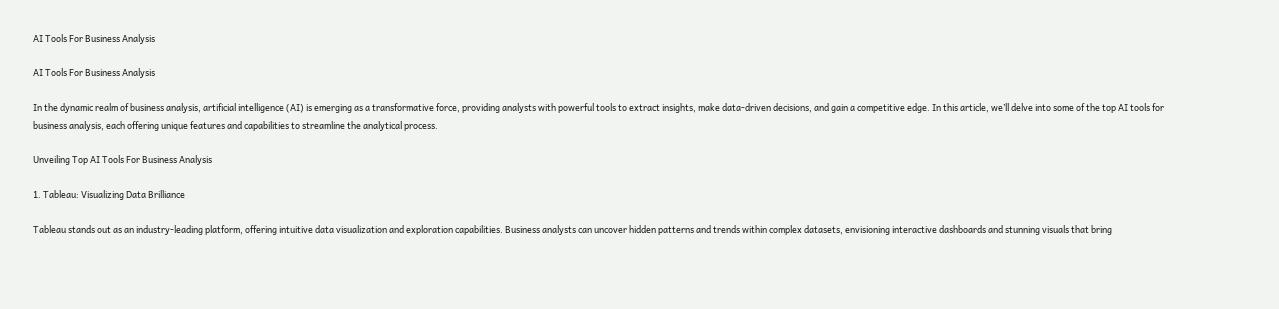AI Tools For Business Analysis

AI Tools For Business Analysis

In the dynamic realm of business analysis, artificial intelligence (AI) is emerging as a transformative force, providing analysts with powerful tools to extract insights, make data-driven decisions, and gain a competitive edge. In this article, we’ll delve into some of the top AI tools for business analysis, each offering unique features and capabilities to streamline the analytical process.

Unveiling Top AI Tools For Business Analysis

1. Tableau: Visualizing Data Brilliance

Tableau stands out as an industry-leading platform, offering intuitive data visualization and exploration capabilities. Business analysts can uncover hidden patterns and trends within complex datasets, envisioning interactive dashboards and stunning visuals that bring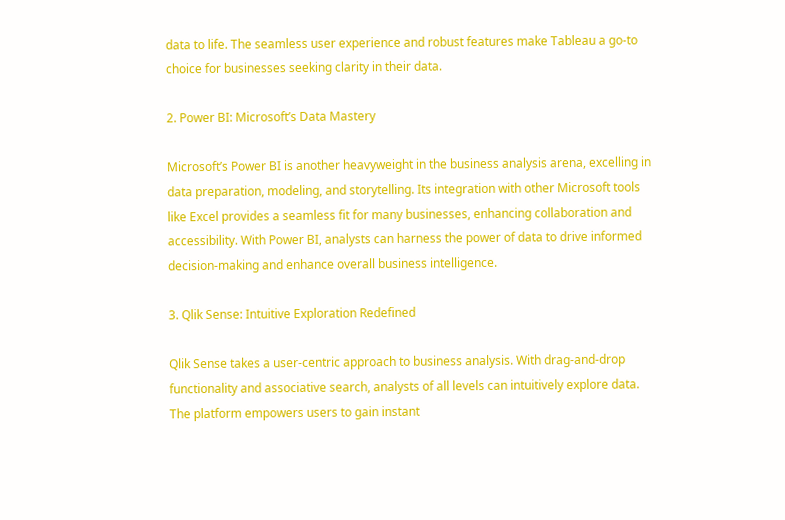data to life. The seamless user experience and robust features make Tableau a go-to choice for businesses seeking clarity in their data.

2. Power BI: Microsoft’s Data Mastery

Microsoft’s Power BI is another heavyweight in the business analysis arena, excelling in data preparation, modeling, and storytelling. Its integration with other Microsoft tools like Excel provides a seamless fit for many businesses, enhancing collaboration and accessibility. With Power BI, analysts can harness the power of data to drive informed decision-making and enhance overall business intelligence.

3. Qlik Sense: Intuitive Exploration Redefined

Qlik Sense takes a user-centric approach to business analysis. With drag-and-drop functionality and associative search, analysts of all levels can intuitively explore data. The platform empowers users to gain instant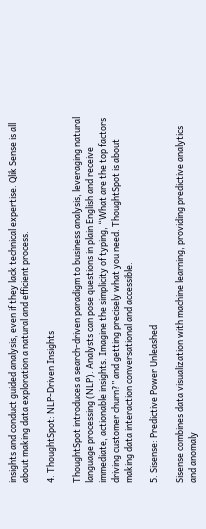insights and conduct guided analysis, even if they lack technical expertise. Qlik Sense is all about making data exploration a natural and efficient process.

4. ThoughtSpot: NLP-Driven Insights

ThoughtSpot introduces a search-driven paradigm to business analysis, leveraging natural language processing (NLP). Analysts can pose questions in plain English and receive immediate, actionable insights. Imagine the simplicity of typing, “What are the top factors driving customer churn?” and getting precisely what you need. ThoughtSpot is about making data interaction conversational and accessible.

5. Sisense: Predictive Power Unleashed

Sisense combines data visualization with machine learning, providing predictive analytics and anomaly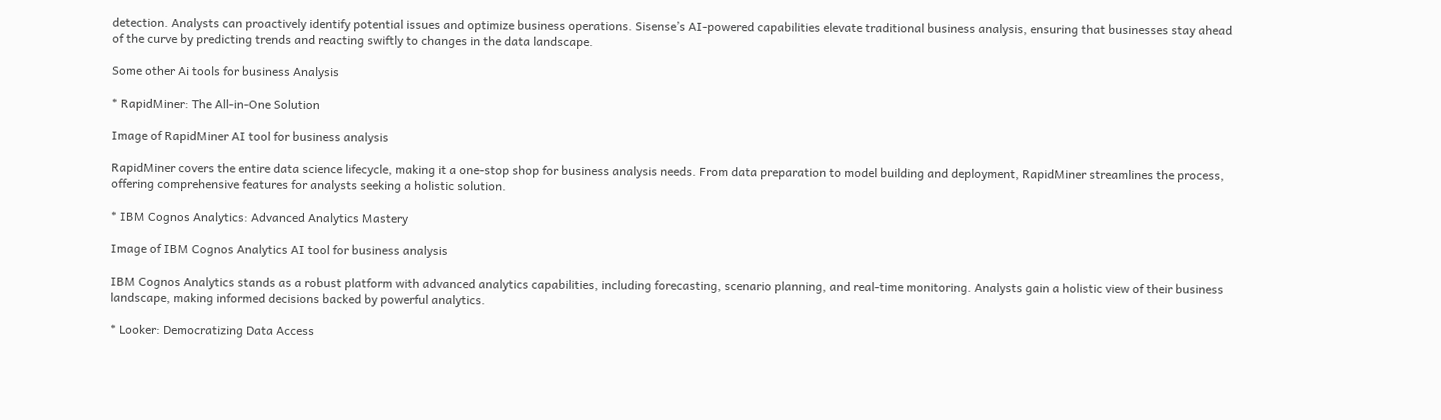detection. Analysts can proactively identify potential issues and optimize business operations. Sisense’s AI-powered capabilities elevate traditional business analysis, ensuring that businesses stay ahead of the curve by predicting trends and reacting swiftly to changes in the data landscape.

Some other Ai tools for business Analysis

* RapidMiner: The All-in-One Solution

Image of RapidMiner AI tool for business analysis

RapidMiner covers the entire data science lifecycle, making it a one-stop shop for business analysis needs. From data preparation to model building and deployment, RapidMiner streamlines the process, offering comprehensive features for analysts seeking a holistic solution.

* IBM Cognos Analytics: Advanced Analytics Mastery

Image of IBM Cognos Analytics AI tool for business analysis

IBM Cognos Analytics stands as a robust platform with advanced analytics capabilities, including forecasting, scenario planning, and real-time monitoring. Analysts gain a holistic view of their business landscape, making informed decisions backed by powerful analytics.

* Looker: Democratizing Data Access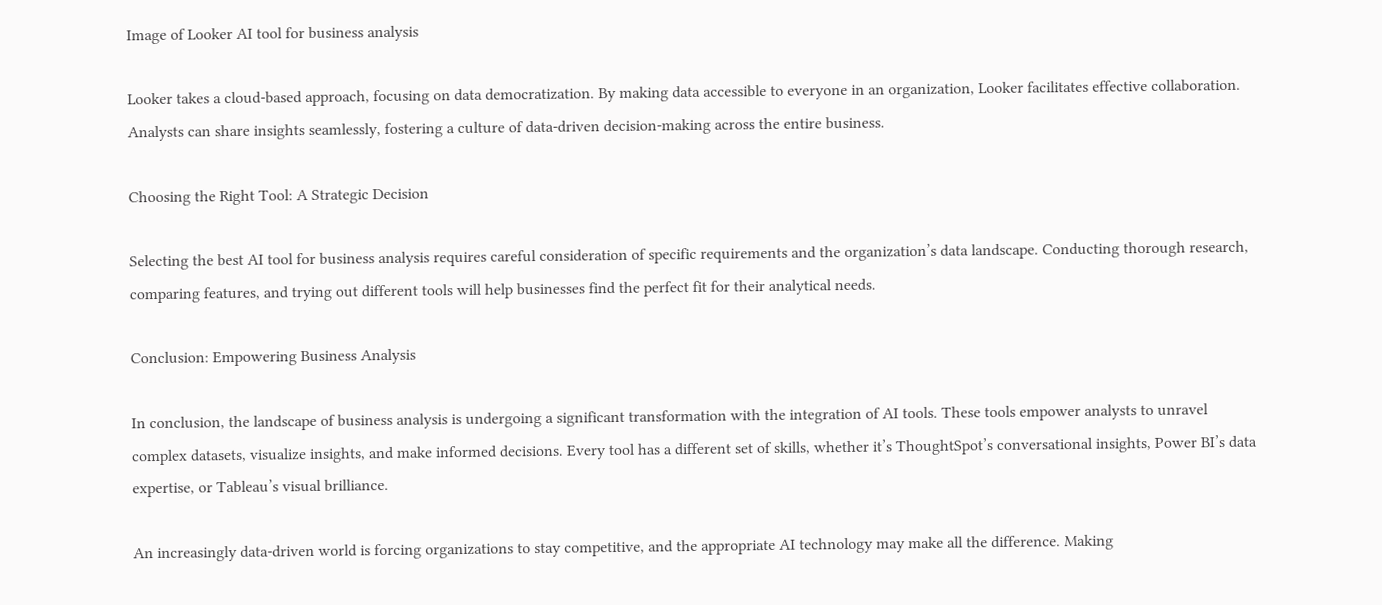Image of Looker AI tool for business analysis

Looker takes a cloud-based approach, focusing on data democratization. By making data accessible to everyone in an organization, Looker facilitates effective collaboration. Analysts can share insights seamlessly, fostering a culture of data-driven decision-making across the entire business.

Choosing the Right Tool: A Strategic Decision

Selecting the best AI tool for business analysis requires careful consideration of specific requirements and the organization’s data landscape. Conducting thorough research, comparing features, and trying out different tools will help businesses find the perfect fit for their analytical needs.

Conclusion: Empowering Business Analysis

In conclusion, the landscape of business analysis is undergoing a significant transformation with the integration of AI tools. These tools empower analysts to unravel complex datasets, visualize insights, and make informed decisions. Every tool has a different set of skills, whether it’s ThoughtSpot’s conversational insights, Power BI’s data expertise, or Tableau’s visual brilliance.

An increasingly data-driven world is forcing organizations to stay competitive, and the appropriate AI technology may make all the difference. Making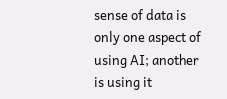sense of data is only one aspect of using AI; another is using it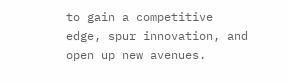to gain a competitive edge, spur innovation, and open up new avenues.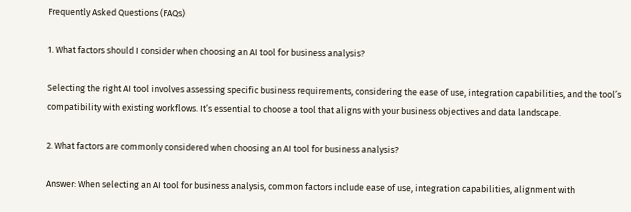Frequently Asked Questions (FAQs)

1. What factors should I consider when choosing an AI tool for business analysis?

Selecting the right AI tool involves assessing specific business requirements, considering the ease of use, integration capabilities, and the tool’s compatibility with existing workflows. It’s essential to choose a tool that aligns with your business objectives and data landscape.

2. What factors are commonly considered when choosing an AI tool for business analysis?

Answer: When selecting an AI tool for business analysis, common factors include ease of use, integration capabilities, alignment with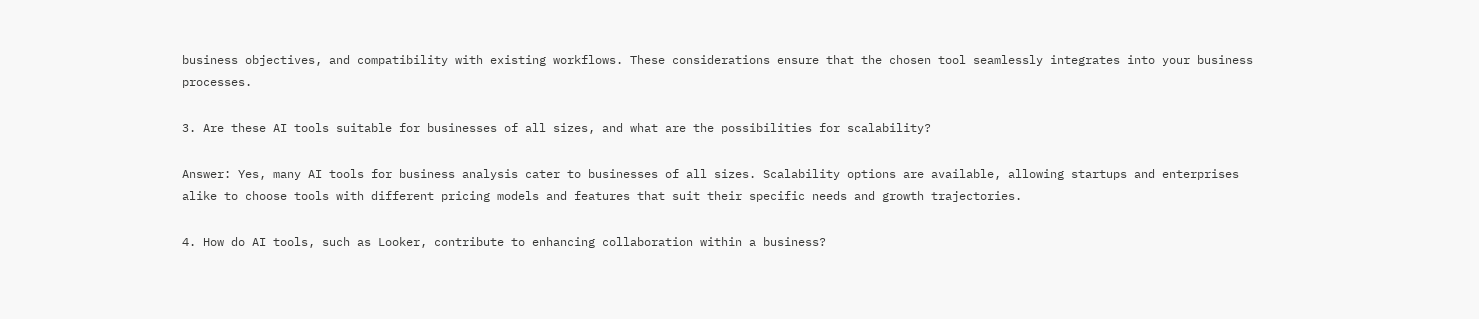business objectives, and compatibility with existing workflows. These considerations ensure that the chosen tool seamlessly integrates into your business processes.

3. Are these AI tools suitable for businesses of all sizes, and what are the possibilities for scalability?

Answer: Yes, many AI tools for business analysis cater to businesses of all sizes. Scalability options are available, allowing startups and enterprises alike to choose tools with different pricing models and features that suit their specific needs and growth trajectories.

4. How do AI tools, such as Looker, contribute to enhancing collaboration within a business?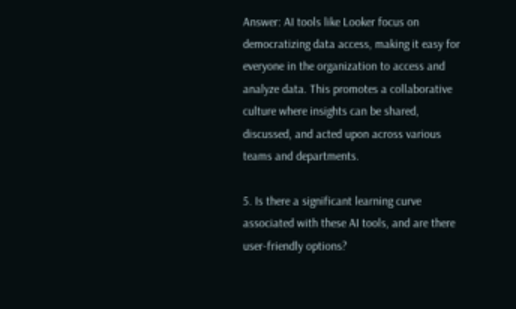Answer: AI tools like Looker focus on democratizing data access, making it easy for everyone in the organization to access and analyze data. This promotes a collaborative culture where insights can be shared, discussed, and acted upon across various teams and departments.

5. Is there a significant learning curve associated with these AI tools, and are there user-friendly options?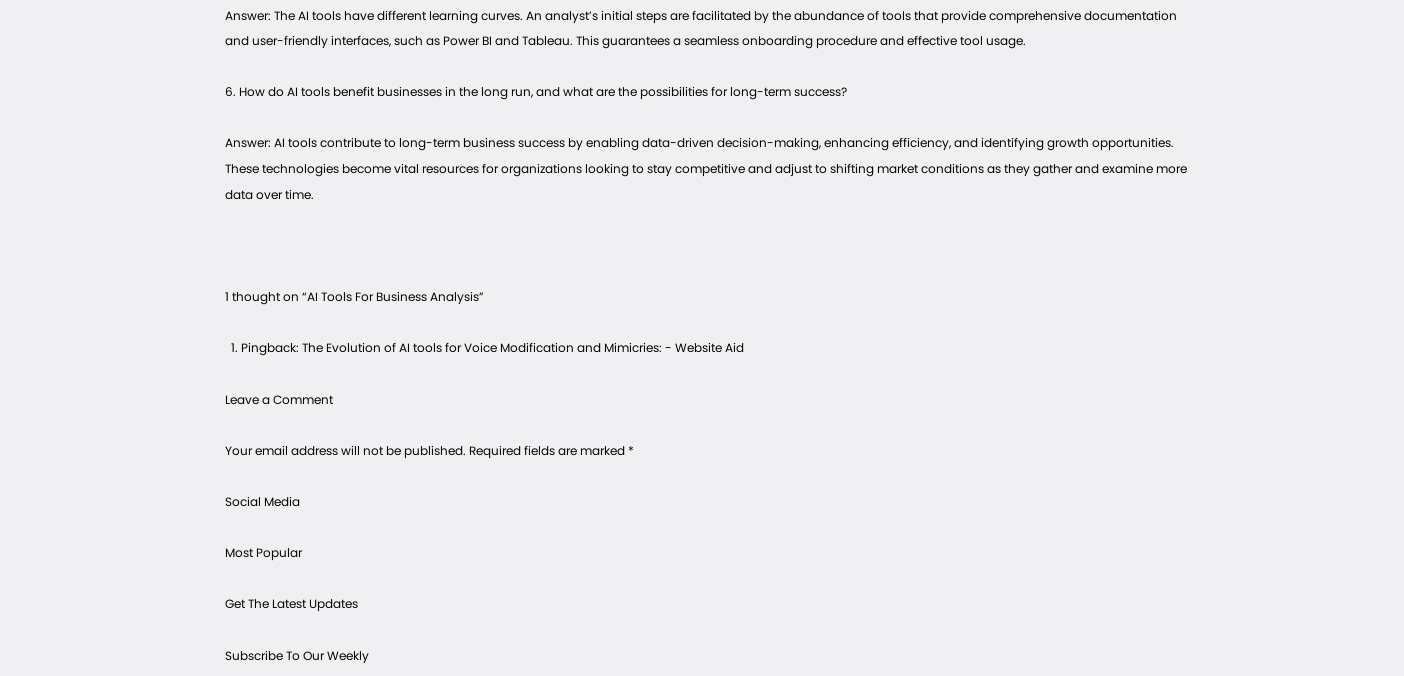Answer: The AI tools have different learning curves. An analyst’s initial steps are facilitated by the abundance of tools that provide comprehensive documentation and user-friendly interfaces, such as Power BI and Tableau. This guarantees a seamless onboarding procedure and effective tool usage.

6. How do AI tools benefit businesses in the long run, and what are the possibilities for long-term success?

Answer: AI tools contribute to long-term business success by enabling data-driven decision-making, enhancing efficiency, and identifying growth opportunities. These technologies become vital resources for organizations looking to stay competitive and adjust to shifting market conditions as they gather and examine more data over time.



1 thought on “AI Tools For Business Analysis”

  1. Pingback: The Evolution of AI tools for Voice Modification and Mimicries: - Website Aid

Leave a Comment

Your email address will not be published. Required fields are marked *

Social Media

Most Popular

Get The Latest Updates

Subscribe To Our Weekly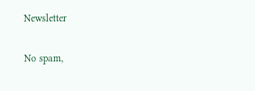Newsletter

No spam,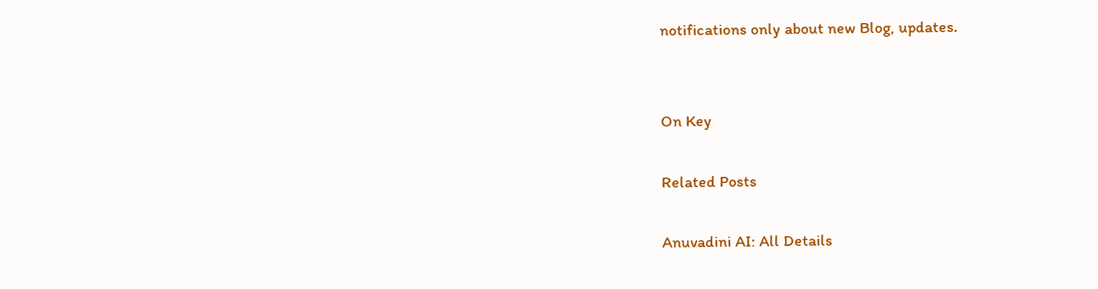notifications only about new Blog, updates.


On Key

Related Posts

Anuvadini AI: All Details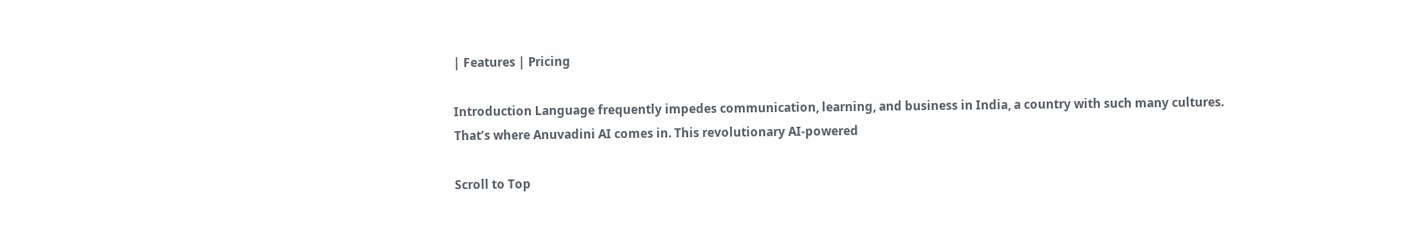| Features | Pricing

Introduction Language frequently impedes communication, learning, and business in India, a country with such many cultures. That’s where Anuvadini AI comes in. This revolutionary AI-powered

Scroll to Top